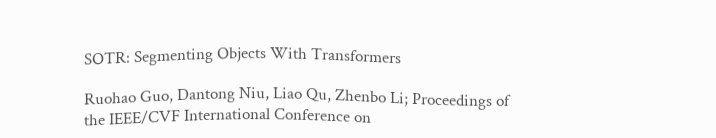SOTR: Segmenting Objects With Transformers

Ruohao Guo, Dantong Niu, Liao Qu, Zhenbo Li; Proceedings of the IEEE/CVF International Conference on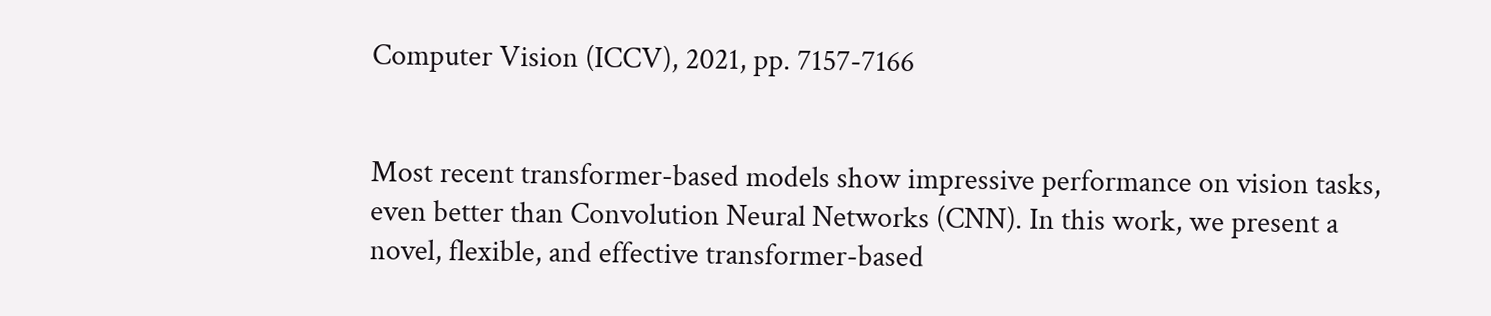Computer Vision (ICCV), 2021, pp. 7157-7166


Most recent transformer-based models show impressive performance on vision tasks, even better than Convolution Neural Networks (CNN). In this work, we present a novel, flexible, and effective transformer-based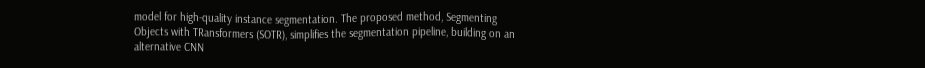model for high-quality instance segmentation. The proposed method, Segmenting Objects with TRansformers (SOTR), simplifies the segmentation pipeline, building on an alternative CNN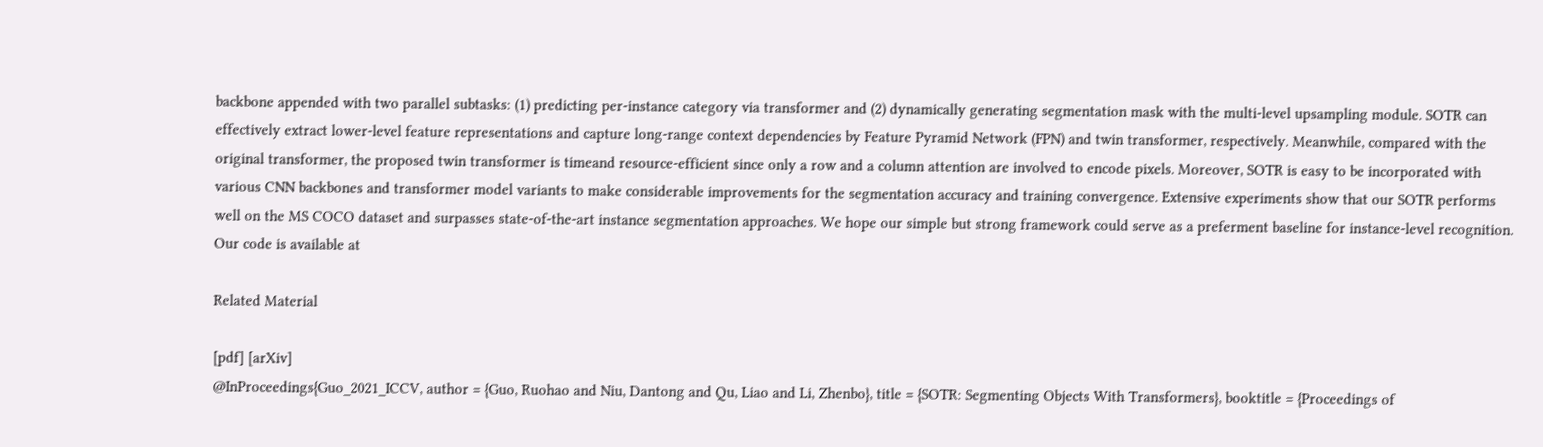backbone appended with two parallel subtasks: (1) predicting per-instance category via transformer and (2) dynamically generating segmentation mask with the multi-level upsampling module. SOTR can effectively extract lower-level feature representations and capture long-range context dependencies by Feature Pyramid Network (FPN) and twin transformer, respectively. Meanwhile, compared with the original transformer, the proposed twin transformer is timeand resource-efficient since only a row and a column attention are involved to encode pixels. Moreover, SOTR is easy to be incorporated with various CNN backbones and transformer model variants to make considerable improvements for the segmentation accuracy and training convergence. Extensive experiments show that our SOTR performs well on the MS COCO dataset and surpasses state-of-the-art instance segmentation approaches. We hope our simple but strong framework could serve as a preferment baseline for instance-level recognition. Our code is available at

Related Material

[pdf] [arXiv]
@InProceedings{Guo_2021_ICCV, author = {Guo, Ruohao and Niu, Dantong and Qu, Liao and Li, Zhenbo}, title = {SOTR: Segmenting Objects With Transformers}, booktitle = {Proceedings of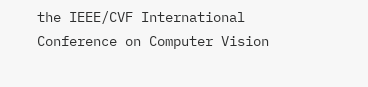the IEEE/CVF International Conference on Computer Vision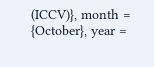(ICCV)}, month = {October}, year =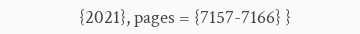{2021}, pages = {7157-7166} }